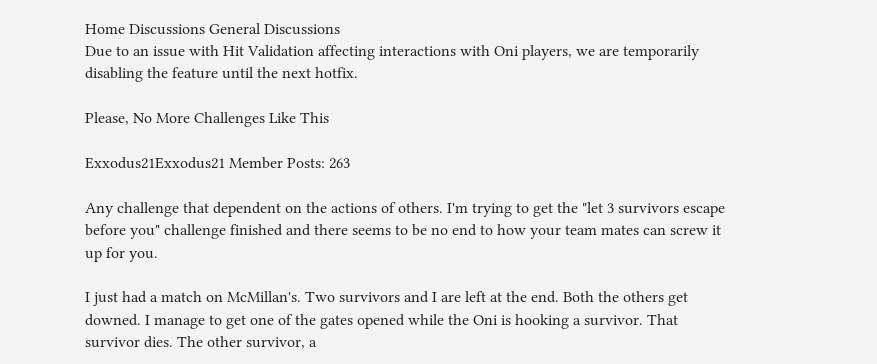Home Discussions General Discussions
Due to an issue with Hit Validation affecting interactions with Oni players, we are temporarily disabling the feature until the next hotfix.

Please, No More Challenges Like This

Exxodus21Exxodus21 Member Posts: 263

Any challenge that dependent on the actions of others. I'm trying to get the "let 3 survivors escape before you" challenge finished and there seems to be no end to how your team mates can screw it up for you.

I just had a match on McMillan's. Two survivors and I are left at the end. Both the others get downed. I manage to get one of the gates opened while the Oni is hooking a survivor. That survivor dies. The other survivor, a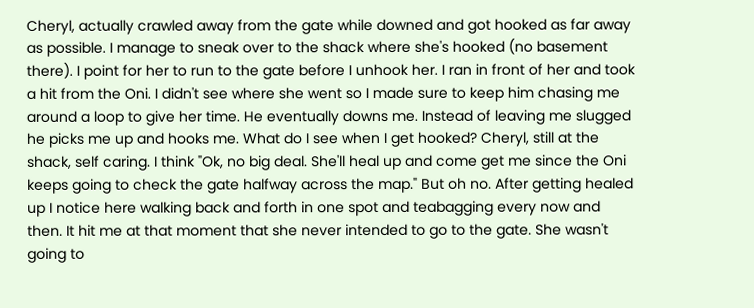Cheryl, actually crawled away from the gate while downed and got hooked as far away as possible. I manage to sneak over to the shack where she's hooked (no basement there). I point for her to run to the gate before I unhook her. I ran in front of her and took a hit from the Oni. I didn't see where she went so I made sure to keep him chasing me around a loop to give her time. He eventually downs me. Instead of leaving me slugged he picks me up and hooks me. What do I see when I get hooked? Cheryl, still at the shack, self caring. I think "Ok, no big deal. She'll heal up and come get me since the Oni keeps going to check the gate halfway across the map." But oh no. After getting healed up I notice here walking back and forth in one spot and teabagging every now and then. It hit me at that moment that she never intended to go to the gate. She wasn't going to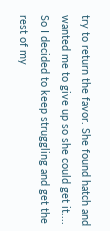try to return the favor. She found hatch and wanted me to give up so she could get it.... So I decided to keep struggling and get the rest of my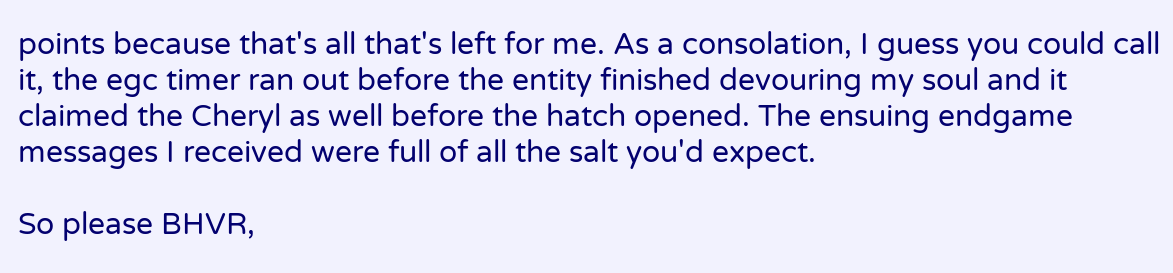points because that's all that's left for me. As a consolation, I guess you could call it, the egc timer ran out before the entity finished devouring my soul and it claimed the Cheryl as well before the hatch opened. The ensuing endgame messages I received were full of all the salt you'd expect.

So please BHVR,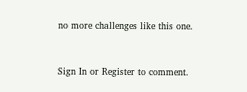no more challenges like this one.


Sign In or Register to comment.